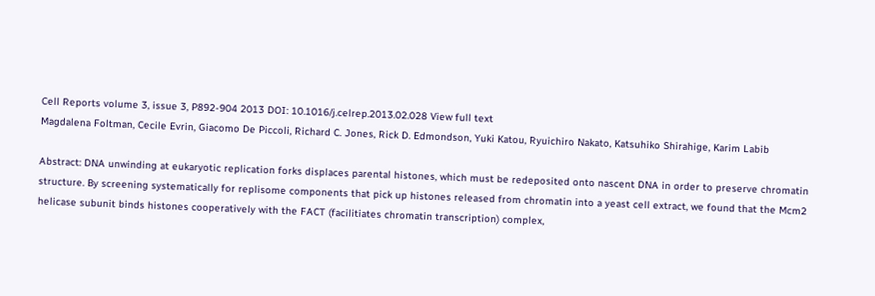Cell Reports volume 3, issue 3, P892-904 2013 DOI: 10.1016/j.celrep.2013.02.028 View full text
Magdalena Foltman, Cecile Evrin, Giacomo De Piccoli, Richard C. Jones, Rick D. Edmondson, Yuki Katou, Ryuichiro Nakato, Katsuhiko Shirahige, Karim Labib

Abstract: DNA unwinding at eukaryotic replication forks displaces parental histones, which must be redeposited onto nascent DNA in order to preserve chromatin structure. By screening systematically for replisome components that pick up histones released from chromatin into a yeast cell extract, we found that the Mcm2 helicase subunit binds histones cooperatively with the FACT (facilitiates chromatin transcription) complex,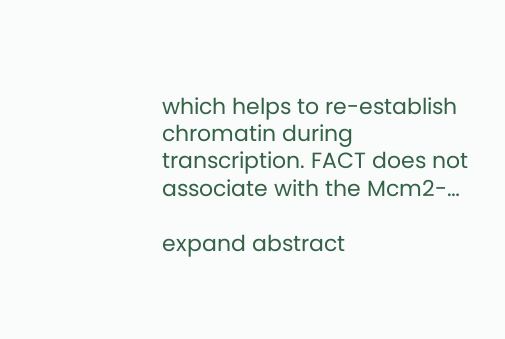which helps to re-establish chromatin during transcription. FACT does not associate with the Mcm2-…

expand abstract